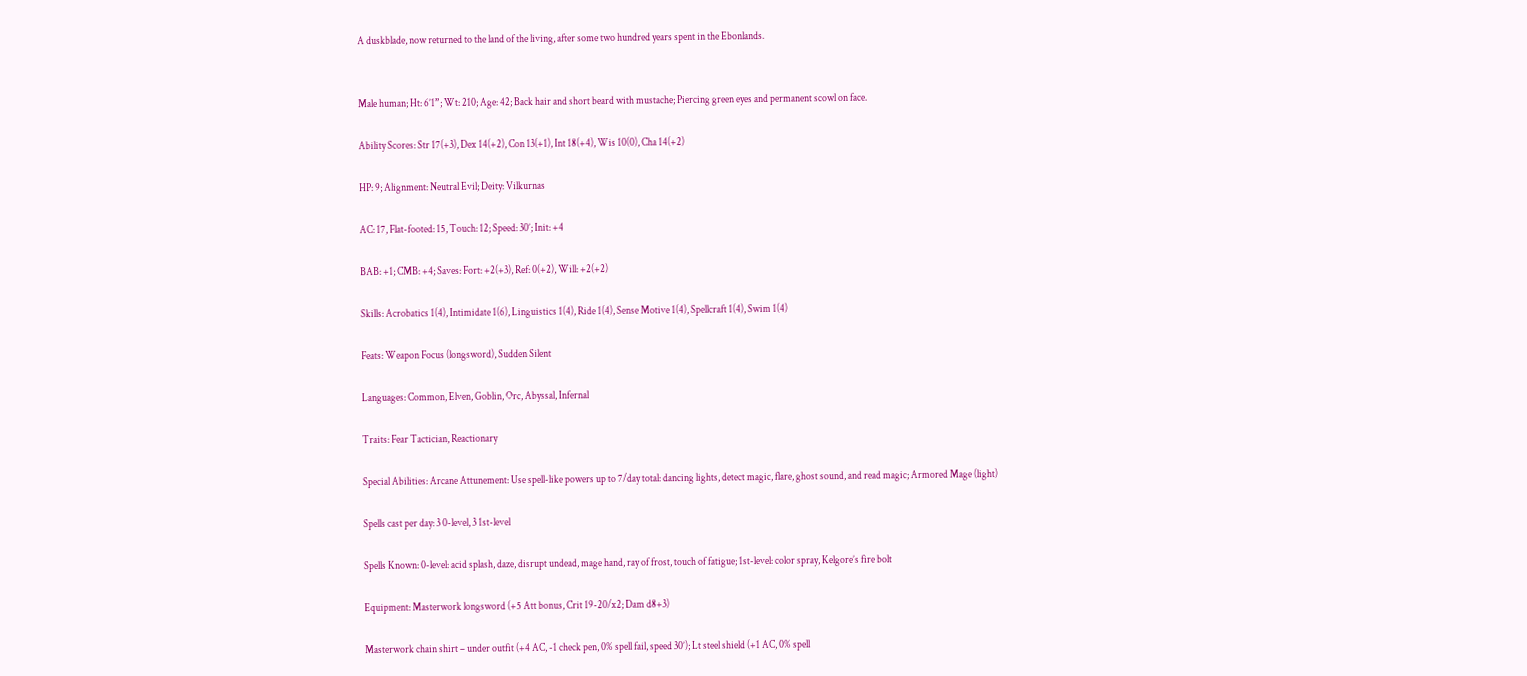A duskblade, now returned to the land of the living, after some two hundred years spent in the Ebonlands.


Male human; Ht: 6’1”; Wt: 210; Age: 42; Back hair and short beard with mustache; Piercing green eyes and permanent scowl on face.

Ability Scores: Str 17(+3), Dex 14(+2), Con 13(+1), Int 18(+4), Wis 10(0), Cha 14(+2)

HP: 9; Alignment: Neutral Evil; Deity: Vilkurnas

AC: 17, Flat-footed: 15, Touch: 12; Speed: 30’; Init: +4

BAB: +1; CMB: +4; Saves: Fort: +2(+3), Ref: 0(+2), Will: +2(+2)

Skills: Acrobatics 1(4), Intimidate 1(6), Linguistics 1(4), Ride 1(4), Sense Motive 1(4), Spellcraft 1(4), Swim 1(4)

Feats: Weapon Focus (longsword), Sudden Silent

Languages: Common, Elven, Goblin, Orc, Abyssal, Infernal

Traits: Fear Tactician, Reactionary

Special Abilities: Arcane Attunement: Use spell-like powers up to 7/day total: dancing lights, detect magic, flare, ghost sound, and read magic; Armored Mage (light)

Spells cast per day: 3 0-level, 3 1st-level

Spells Known: 0-level: acid splash, daze, disrupt undead, mage hand, ray of frost, touch of fatigue; 1st-level: color spray, Kelgore’s fire bolt

Equipment: Masterwork longsword (+5 Att bonus, Crit 19-20/x2; Dam d8+3)

Masterwork chain shirt – under outfit (+4 AC, -1 check pen, 0% spell fail, speed 30’); Lt steel shield (+1 AC, 0% spell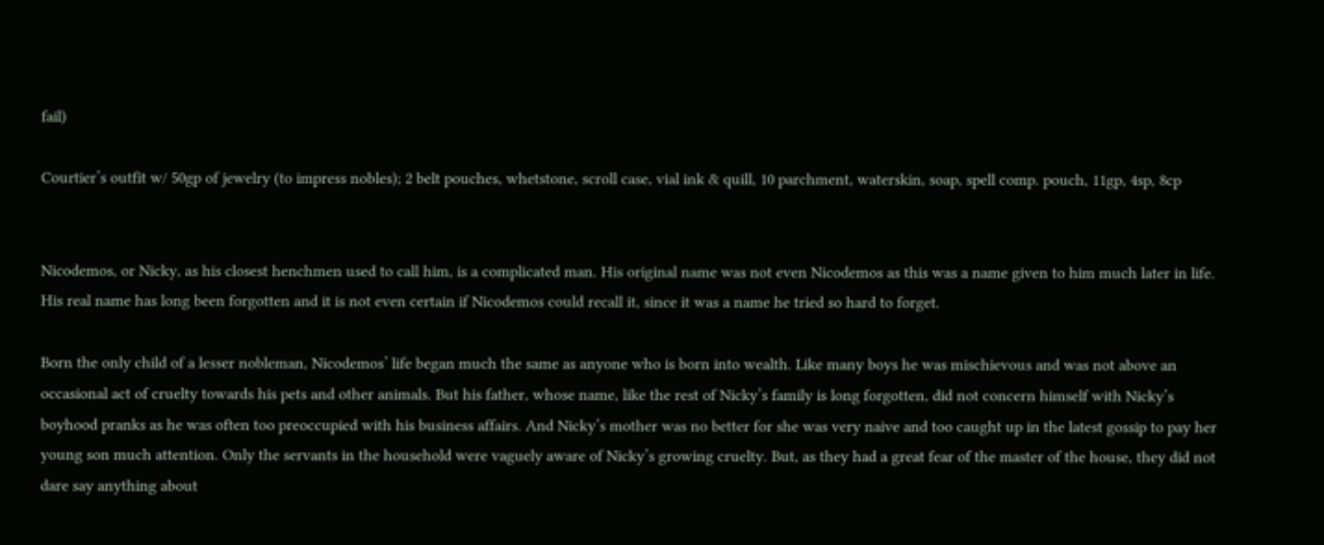fail)

Courtier’s outfit w/ 50gp of jewelry (to impress nobles); 2 belt pouches, whetstone, scroll case, vial ink & quill, 10 parchment, waterskin, soap, spell comp. pouch, 11gp, 4sp, 8cp


Nicodemos, or Nicky, as his closest henchmen used to call him, is a complicated man. His original name was not even Nicodemos as this was a name given to him much later in life. His real name has long been forgotten and it is not even certain if Nicodemos could recall it, since it was a name he tried so hard to forget.

Born the only child of a lesser nobleman, Nicodemos’ life began much the same as anyone who is born into wealth. Like many boys he was mischievous and was not above an occasional act of cruelty towards his pets and other animals. But his father, whose name, like the rest of Nicky’s family is long forgotten, did not concern himself with Nicky’s boyhood pranks as he was often too preoccupied with his business affairs. And Nicky’s mother was no better for she was very naive and too caught up in the latest gossip to pay her young son much attention. Only the servants in the household were vaguely aware of Nicky’s growing cruelty. But, as they had a great fear of the master of the house, they did not dare say anything about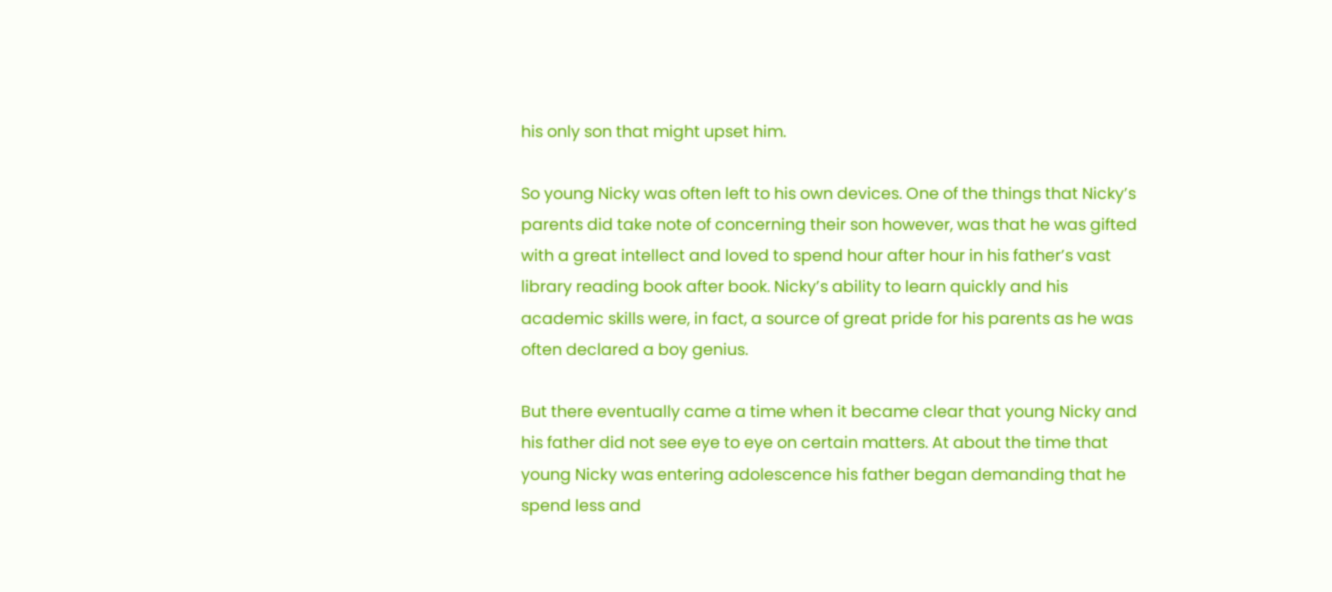his only son that might upset him.

So young Nicky was often left to his own devices. One of the things that Nicky’s parents did take note of concerning their son however, was that he was gifted with a great intellect and loved to spend hour after hour in his father’s vast library reading book after book. Nicky’s ability to learn quickly and his academic skills were, in fact, a source of great pride for his parents as he was often declared a boy genius.

But there eventually came a time when it became clear that young Nicky and his father did not see eye to eye on certain matters. At about the time that young Nicky was entering adolescence his father began demanding that he spend less and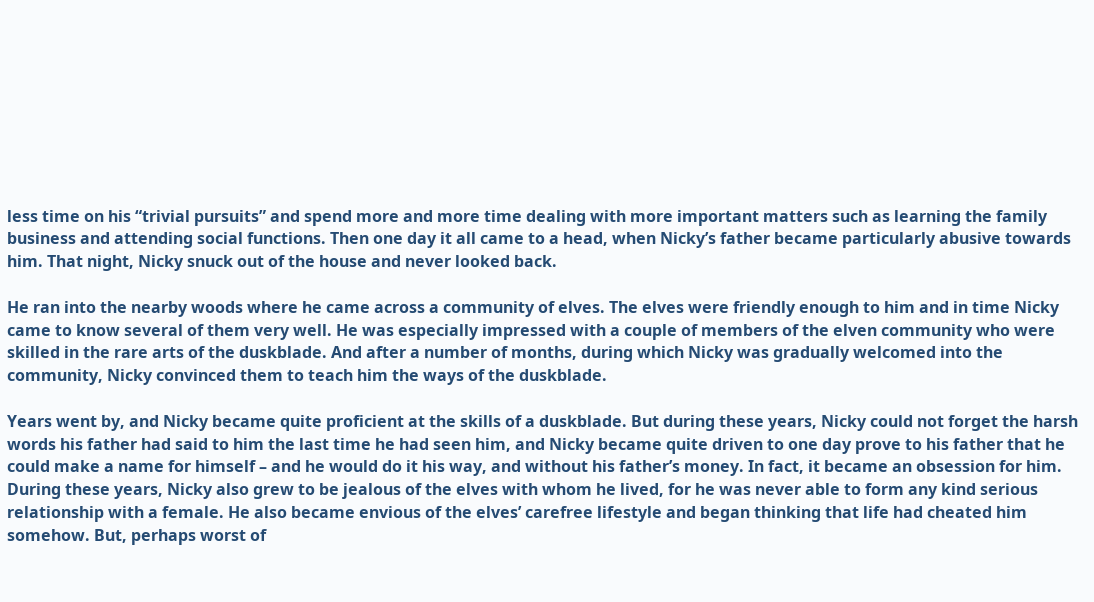less time on his “trivial pursuits” and spend more and more time dealing with more important matters such as learning the family business and attending social functions. Then one day it all came to a head, when Nicky’s father became particularly abusive towards him. That night, Nicky snuck out of the house and never looked back.

He ran into the nearby woods where he came across a community of elves. The elves were friendly enough to him and in time Nicky came to know several of them very well. He was especially impressed with a couple of members of the elven community who were skilled in the rare arts of the duskblade. And after a number of months, during which Nicky was gradually welcomed into the community, Nicky convinced them to teach him the ways of the duskblade.

Years went by, and Nicky became quite proficient at the skills of a duskblade. But during these years, Nicky could not forget the harsh words his father had said to him the last time he had seen him, and Nicky became quite driven to one day prove to his father that he could make a name for himself – and he would do it his way, and without his father’s money. In fact, it became an obsession for him. During these years, Nicky also grew to be jealous of the elves with whom he lived, for he was never able to form any kind serious relationship with a female. He also became envious of the elves’ carefree lifestyle and began thinking that life had cheated him somehow. But, perhaps worst of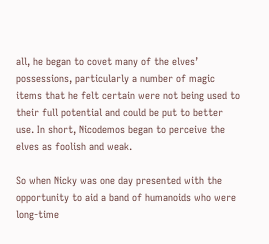all, he began to covet many of the elves’ possessions, particularly a number of magic items that he felt certain were not being used to their full potential and could be put to better use. In short, Nicodemos began to perceive the elves as foolish and weak.

So when Nicky was one day presented with the opportunity to aid a band of humanoids who were long-time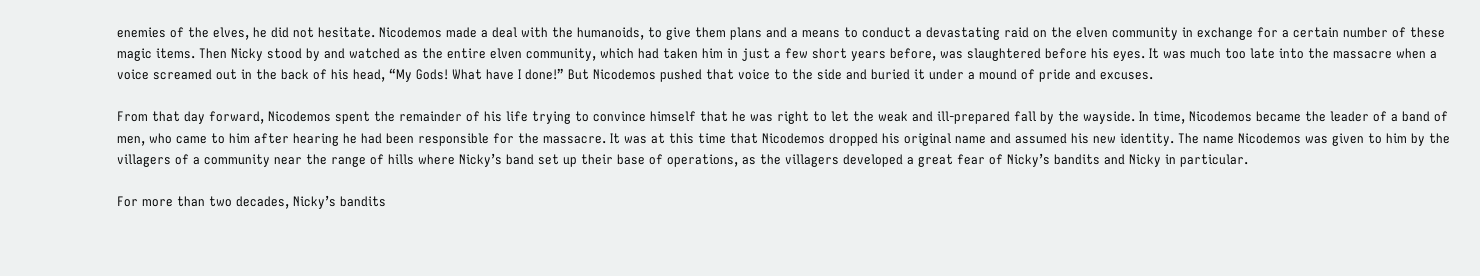enemies of the elves, he did not hesitate. Nicodemos made a deal with the humanoids, to give them plans and a means to conduct a devastating raid on the elven community in exchange for a certain number of these magic items. Then Nicky stood by and watched as the entire elven community, which had taken him in just a few short years before, was slaughtered before his eyes. It was much too late into the massacre when a voice screamed out in the back of his head, “My Gods! What have I done!” But Nicodemos pushed that voice to the side and buried it under a mound of pride and excuses.

From that day forward, Nicodemos spent the remainder of his life trying to convince himself that he was right to let the weak and ill-prepared fall by the wayside. In time, Nicodemos became the leader of a band of men, who came to him after hearing he had been responsible for the massacre. It was at this time that Nicodemos dropped his original name and assumed his new identity. The name Nicodemos was given to him by the villagers of a community near the range of hills where Nicky’s band set up their base of operations, as the villagers developed a great fear of Nicky’s bandits and Nicky in particular.

For more than two decades, Nicky’s bandits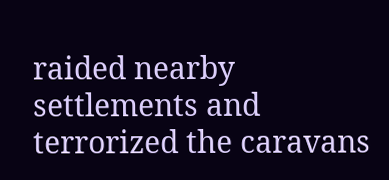raided nearby settlements and terrorized the caravans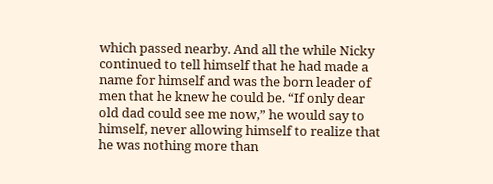which passed nearby. And all the while Nicky continued to tell himself that he had made a name for himself and was the born leader of men that he knew he could be. “If only dear old dad could see me now,” he would say to himself, never allowing himself to realize that he was nothing more than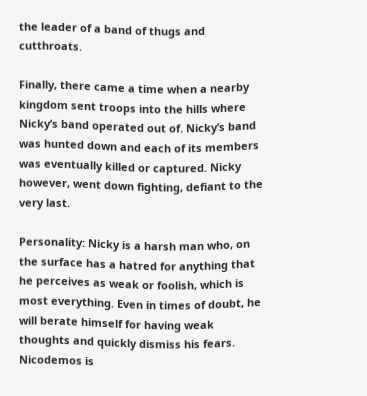the leader of a band of thugs and cutthroats.

Finally, there came a time when a nearby kingdom sent troops into the hills where Nicky’s band operated out of. Nicky’s band was hunted down and each of its members was eventually killed or captured. Nicky however, went down fighting, defiant to the very last.

Personality: Nicky is a harsh man who, on the surface has a hatred for anything that he perceives as weak or foolish, which is most everything. Even in times of doubt, he will berate himself for having weak thoughts and quickly dismiss his fears. Nicodemos is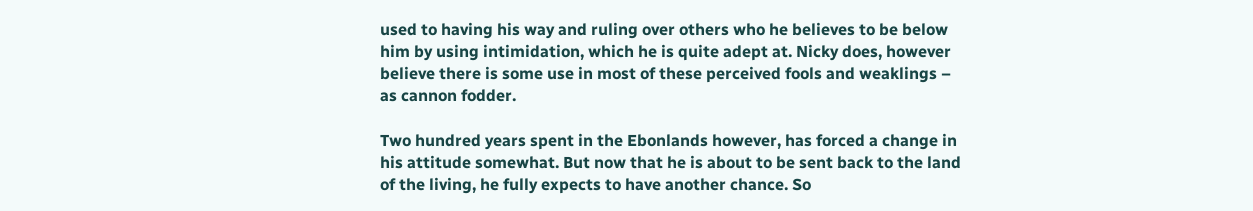used to having his way and ruling over others who he believes to be below him by using intimidation, which he is quite adept at. Nicky does, however believe there is some use in most of these perceived fools and weaklings – as cannon fodder.

Two hundred years spent in the Ebonlands however, has forced a change in his attitude somewhat. But now that he is about to be sent back to the land of the living, he fully expects to have another chance. So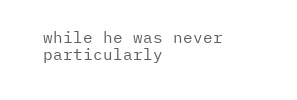while he was never particularly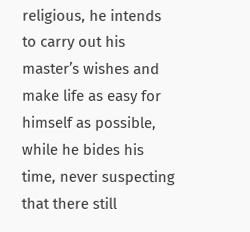religious, he intends to carry out his master’s wishes and make life as easy for himself as possible, while he bides his time, never suspecting that there still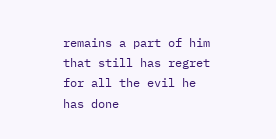remains a part of him that still has regret for all the evil he has done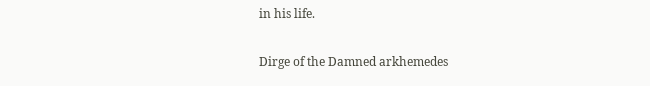in his life.


Dirge of the Damned arkhemedes